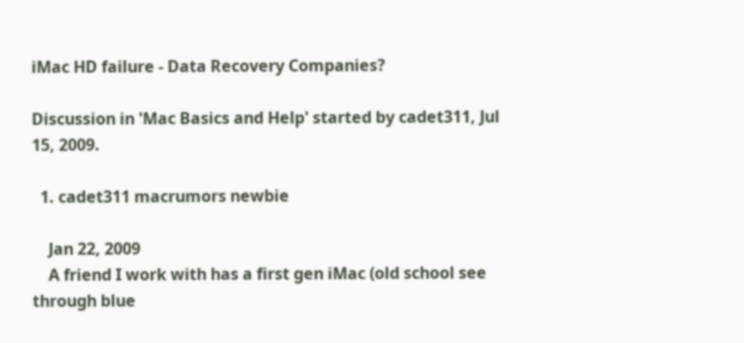iMac HD failure - Data Recovery Companies?

Discussion in 'Mac Basics and Help' started by cadet311, Jul 15, 2009.

  1. cadet311 macrumors newbie

    Jan 22, 2009
    A friend I work with has a first gen iMac (old school see through blue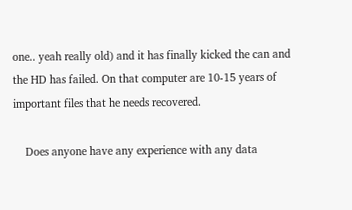one.. yeah really old) and it has finally kicked the can and the HD has failed. On that computer are 10-15 years of important files that he needs recovered.

    Does anyone have any experience with any data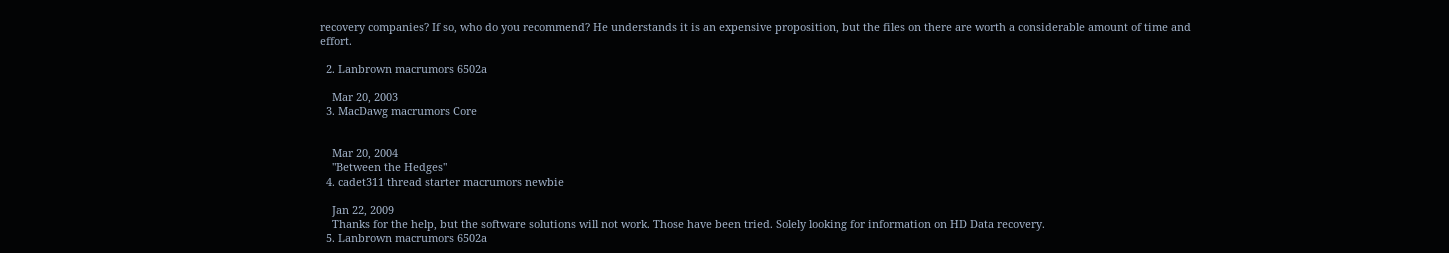recovery companies? If so, who do you recommend? He understands it is an expensive proposition, but the files on there are worth a considerable amount of time and effort.

  2. Lanbrown macrumors 6502a

    Mar 20, 2003
  3. MacDawg macrumors Core


    Mar 20, 2004
    "Between the Hedges"
  4. cadet311 thread starter macrumors newbie

    Jan 22, 2009
    Thanks for the help, but the software solutions will not work. Those have been tried. Solely looking for information on HD Data recovery.
  5. Lanbrown macrumors 6502a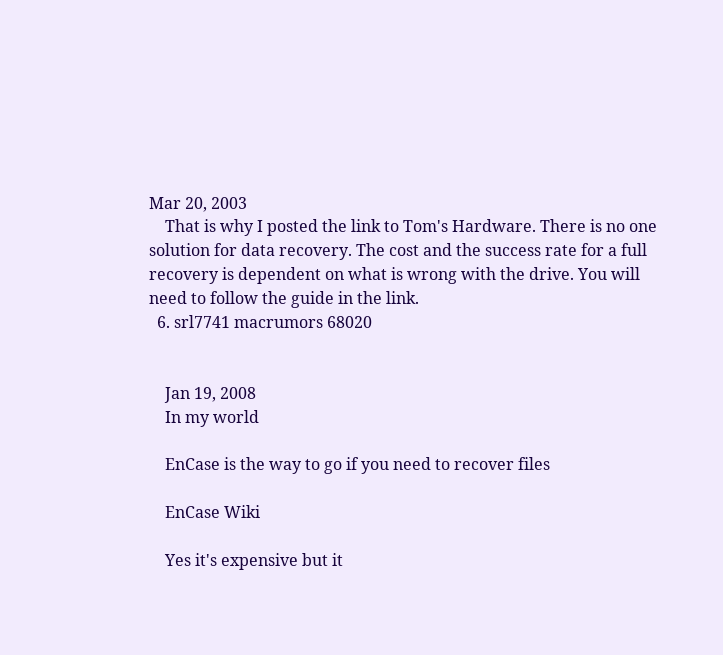Mar 20, 2003
    That is why I posted the link to Tom's Hardware. There is no one solution for data recovery. The cost and the success rate for a full recovery is dependent on what is wrong with the drive. You will need to follow the guide in the link.
  6. srl7741 macrumors 68020


    Jan 19, 2008
    In my world

    EnCase is the way to go if you need to recover files

    EnCase Wiki

    Yes it's expensive but it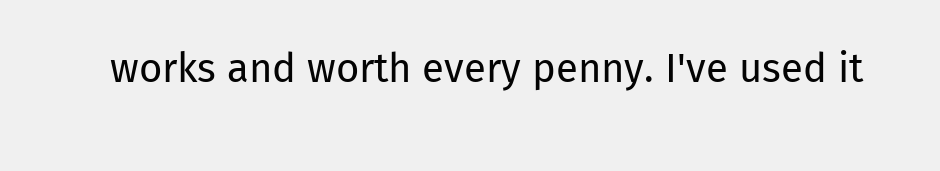works and worth every penny. I've used it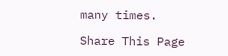many times.

Share This Page